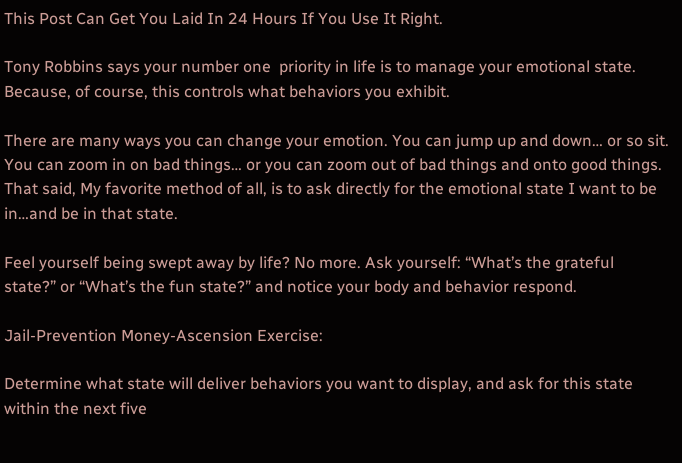This Post Can Get You Laid In 24 Hours If You Use It Right.

Tony Robbins says your number one  priority in life is to manage your emotional state. Because, of course, this controls what behaviors you exhibit.

There are many ways you can change your emotion. You can jump up and down… or so sit. You can zoom in on bad things… or you can zoom out of bad things and onto good things. That said, My favorite method of all, is to ask directly for the emotional state I want to be in…and be in that state.

Feel yourself being swept away by life? No more. Ask yourself: “What’s the grateful state?” or “What’s the fun state?” and notice your body and behavior respond.

Jail-Prevention Money-Ascension Exercise:

Determine what state will deliver behaviors you want to display, and ask for this state within the next five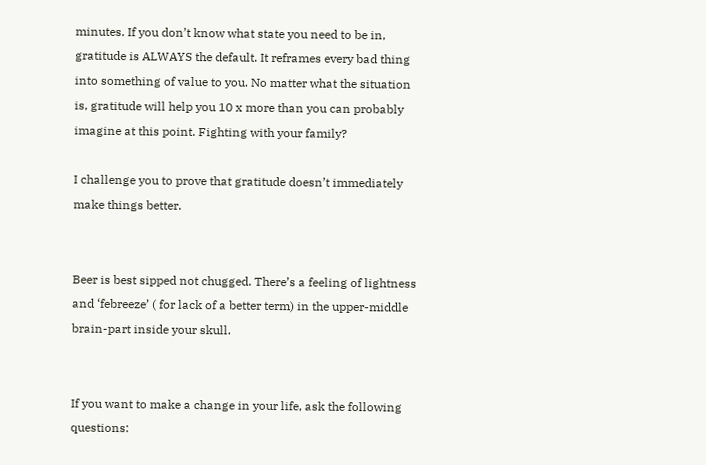minutes. If you don’t know what state you need to be in, gratitude is ALWAYS the default. It reframes every bad thing into something of value to you. No matter what the situation is, gratitude will help you 10 x more than you can probably imagine at this point. Fighting with your family?

I challenge you to prove that gratitude doesn’t immediately make things better.


Beer is best sipped not chugged. There’s a feeling of lightness and ‘febreeze’ ( for lack of a better term) in the upper-middle brain-part inside your skull.


If you want to make a change in your life, ask the following questions: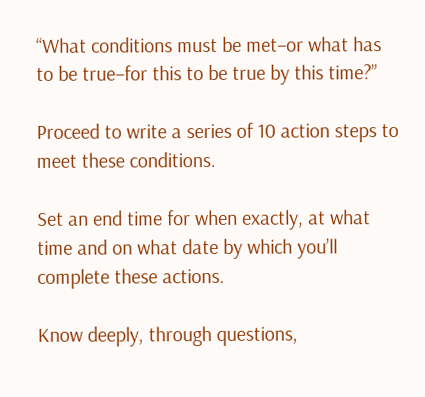“What conditions must be met–or what has to be true–for this to be true by this time?”

Proceed to write a series of 10 action steps to meet these conditions.

Set an end time for when exactly, at what time and on what date by which you’ll complete these actions.

Know deeply, through questions,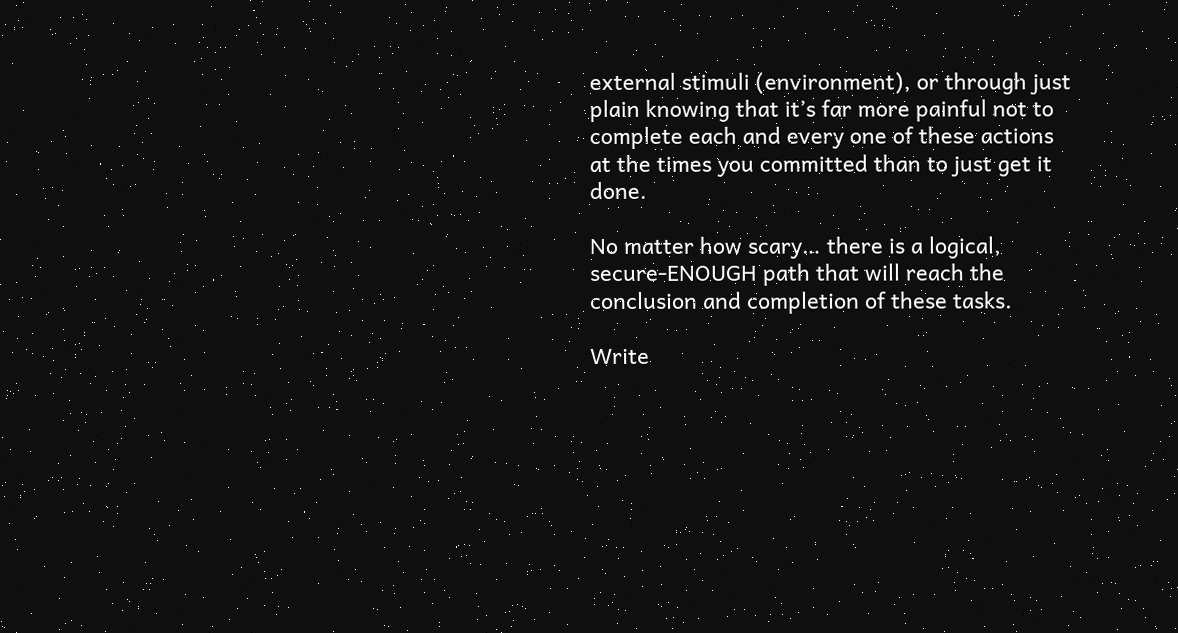external stimuli (environment), or through just plain knowing that it’s far more painful not to complete each and every one of these actions at the times you committed than to just get it done.

No matter how scary… there is a logical, secure-ENOUGH path that will reach the conclusion and completion of these tasks.

Write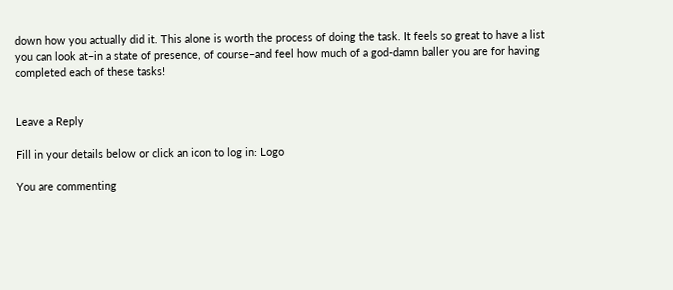down how you actually did it. This alone is worth the process of doing the task. It feels so great to have a list you can look at–in a state of presence, of course–and feel how much of a god-damn baller you are for having completed each of these tasks!


Leave a Reply

Fill in your details below or click an icon to log in: Logo

You are commenting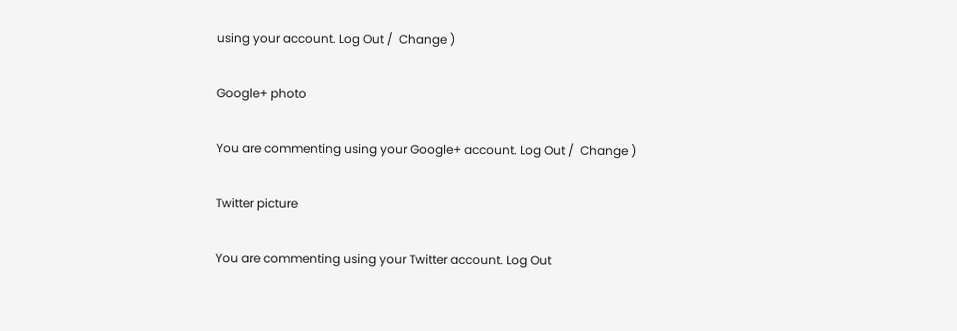using your account. Log Out /  Change )

Google+ photo

You are commenting using your Google+ account. Log Out /  Change )

Twitter picture

You are commenting using your Twitter account. Log Out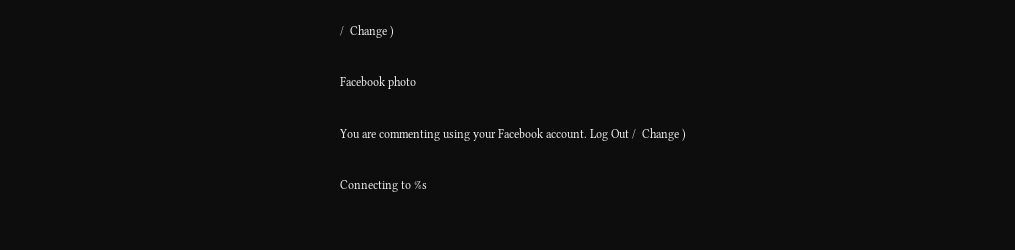/  Change )

Facebook photo

You are commenting using your Facebook account. Log Out /  Change )

Connecting to %s